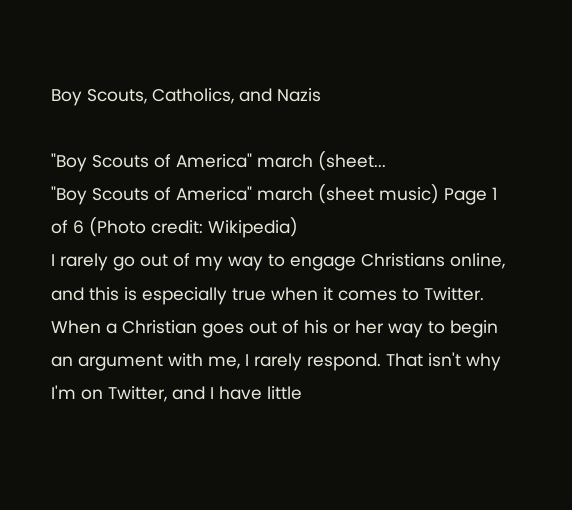Boy Scouts, Catholics, and Nazis

"Boy Scouts of America" march (sheet...
"Boy Scouts of America" march (sheet music) Page 1 of 6 (Photo credit: Wikipedia)
I rarely go out of my way to engage Christians online, and this is especially true when it comes to Twitter. When a Christian goes out of his or her way to begin an argument with me, I rarely respond. That isn't why I'm on Twitter, and I have little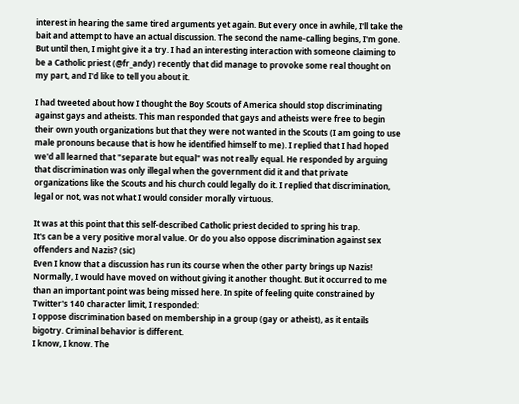interest in hearing the same tired arguments yet again. But every once in awhile, I'll take the bait and attempt to have an actual discussion. The second the name-calling begins, I'm gone. But until then, I might give it a try. I had an interesting interaction with someone claiming to be a Catholic priest (@fr_andy) recently that did manage to provoke some real thought on my part, and I'd like to tell you about it.

I had tweeted about how I thought the Boy Scouts of America should stop discriminating against gays and atheists. This man responded that gays and atheists were free to begin their own youth organizations but that they were not wanted in the Scouts (I am going to use male pronouns because that is how he identified himself to me). I replied that I had hoped we'd all learned that "separate but equal" was not really equal. He responded by arguing that discrimination was only illegal when the government did it and that private organizations like the Scouts and his church could legally do it. I replied that discrimination, legal or not, was not what I would consider morally virtuous.

It was at this point that this self-described Catholic priest decided to spring his trap.
It's can be a very positive moral value. Or do you also oppose discrimination against sex offenders and Nazis? (sic)
Even I know that a discussion has run its course when the other party brings up Nazis! Normally, I would have moved on without giving it another thought. But it occurred to me than an important point was being missed here. In spite of feeling quite constrained by Twitter's 140 character limit, I responded:
I oppose discrimination based on membership in a group (gay or atheist), as it entails bigotry. Criminal behavior is different.
I know, I know. The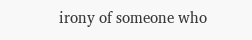irony of someone who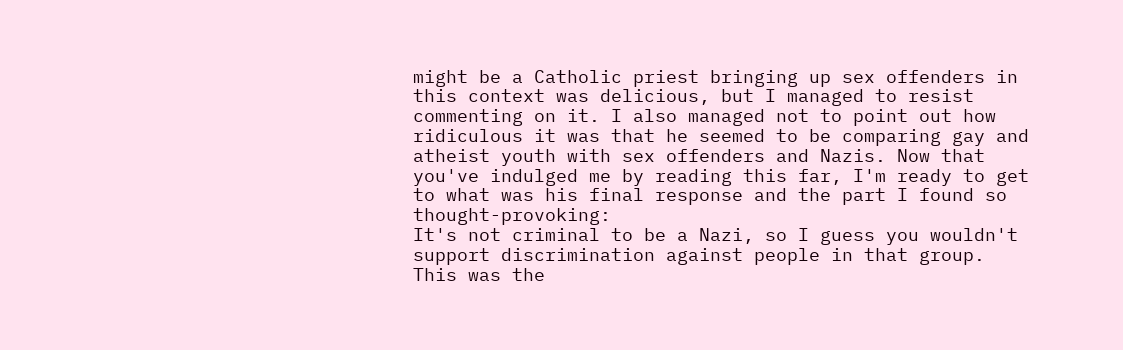might be a Catholic priest bringing up sex offenders in this context was delicious, but I managed to resist commenting on it. I also managed not to point out how ridiculous it was that he seemed to be comparing gay and atheist youth with sex offenders and Nazis. Now that you've indulged me by reading this far, I'm ready to get to what was his final response and the part I found so thought-provoking:
It's not criminal to be a Nazi, so I guess you wouldn't support discrimination against people in that group.
This was the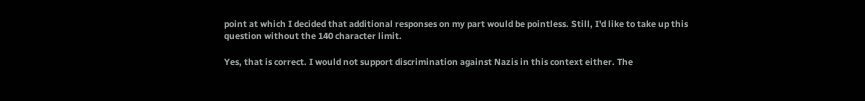point at which I decided that additional responses on my part would be pointless. Still, I'd like to take up this question without the 140 character limit.

Yes, that is correct. I would not support discrimination against Nazis in this context either. The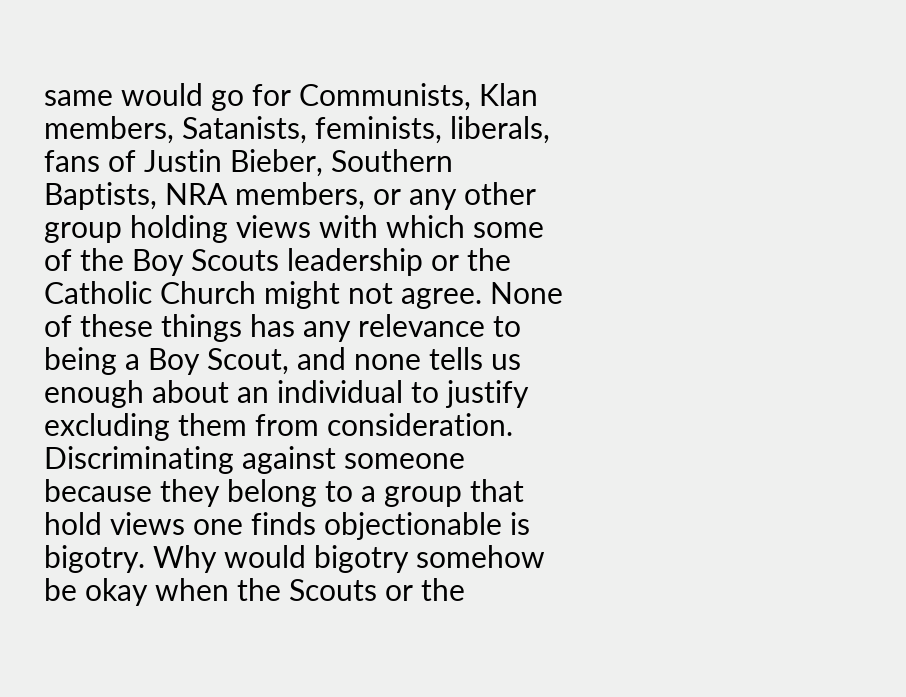same would go for Communists, Klan members, Satanists, feminists, liberals, fans of Justin Bieber, Southern Baptists, NRA members, or any other group holding views with which some of the Boy Scouts leadership or the Catholic Church might not agree. None of these things has any relevance to being a Boy Scout, and none tells us enough about an individual to justify excluding them from consideration. Discriminating against someone because they belong to a group that hold views one finds objectionable is bigotry. Why would bigotry somehow be okay when the Scouts or the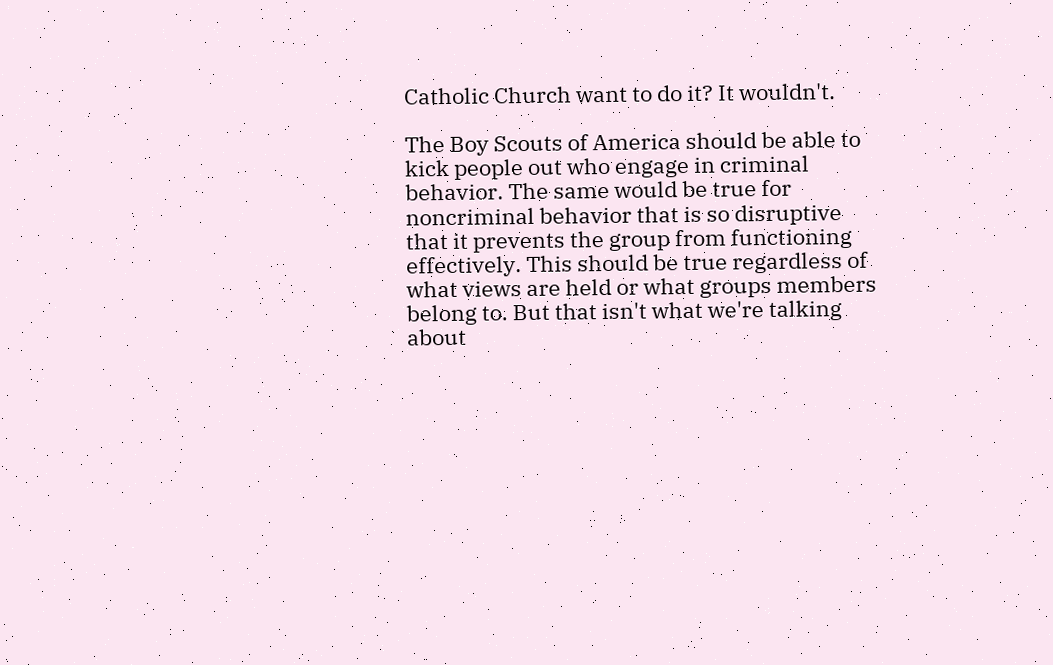Catholic Church want to do it? It wouldn't.

The Boy Scouts of America should be able to kick people out who engage in criminal behavior. The same would be true for noncriminal behavior that is so disruptive that it prevents the group from functioning effectively. This should be true regardless of what views are held or what groups members belong to. But that isn't what we're talking about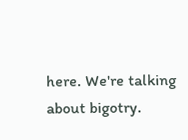here. We're talking about bigotry.